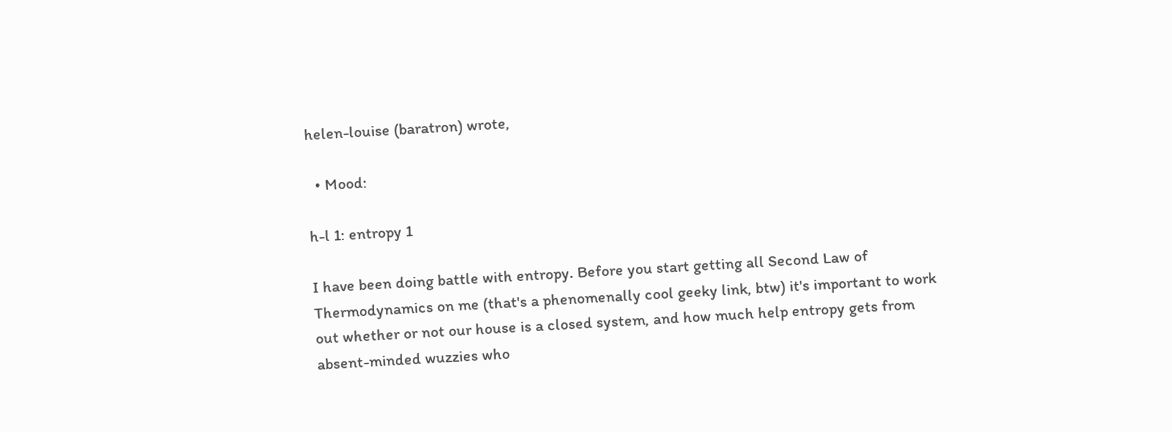helen-louise (baratron) wrote,

  • Mood:

h-l 1: entropy 1

I have been doing battle with entropy. Before you start getting all Second Law of Thermodynamics on me (that's a phenomenally cool geeky link, btw) it's important to work out whether or not our house is a closed system, and how much help entropy gets from absent-minded wuzzies who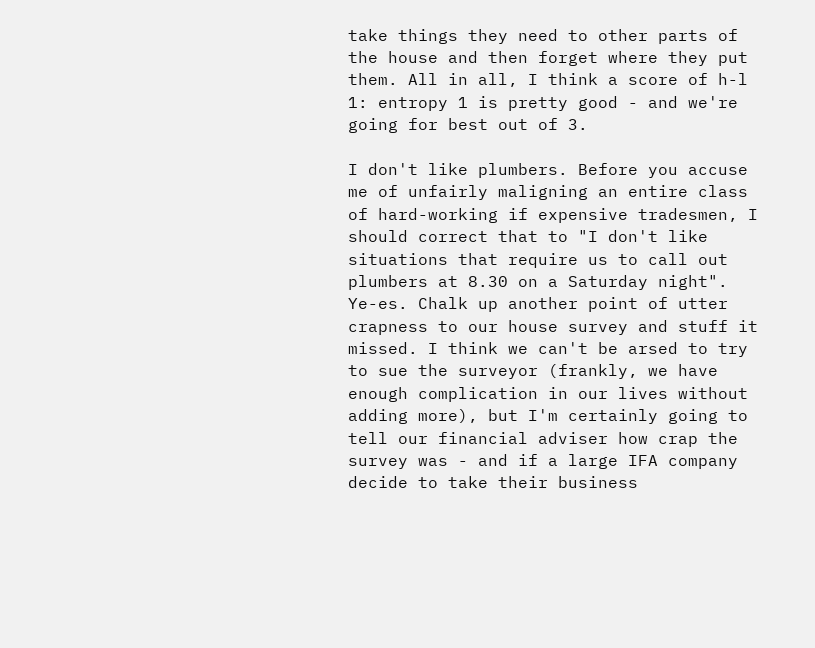take things they need to other parts of the house and then forget where they put them. All in all, I think a score of h-l 1: entropy 1 is pretty good - and we're going for best out of 3.

I don't like plumbers. Before you accuse me of unfairly maligning an entire class of hard-working if expensive tradesmen, I should correct that to "I don't like situations that require us to call out plumbers at 8.30 on a Saturday night". Ye-es. Chalk up another point of utter crapness to our house survey and stuff it missed. I think we can't be arsed to try to sue the surveyor (frankly, we have enough complication in our lives without adding more), but I'm certainly going to tell our financial adviser how crap the survey was - and if a large IFA company decide to take their business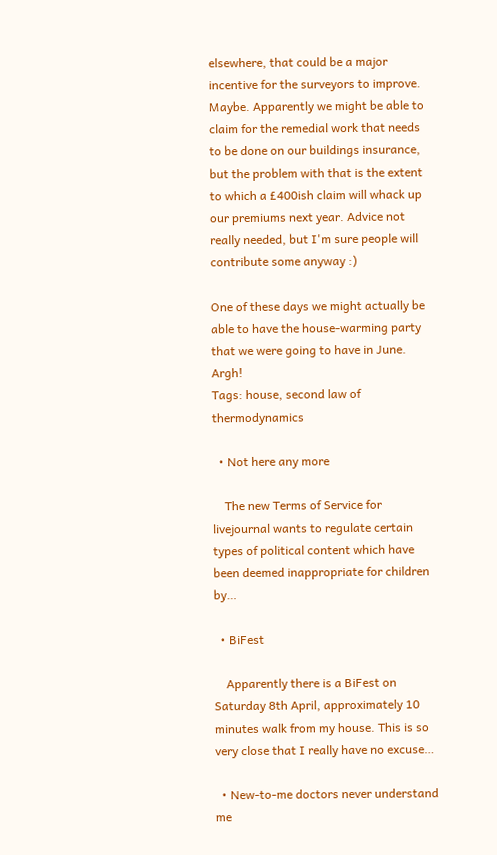elsewhere, that could be a major incentive for the surveyors to improve. Maybe. Apparently we might be able to claim for the remedial work that needs to be done on our buildings insurance, but the problem with that is the extent to which a £400ish claim will whack up our premiums next year. Advice not really needed, but I'm sure people will contribute some anyway :)

One of these days we might actually be able to have the house-warming party that we were going to have in June. Argh!
Tags: house, second law of thermodynamics

  • Not here any more

    The new Terms of Service for livejournal wants to regulate certain types of political content which have been deemed inappropriate for children by…

  • BiFest

    Apparently there is a BiFest on Saturday 8th April, approximately 10 minutes walk from my house. This is so very close that I really have no excuse…

  • New-to-me doctors never understand me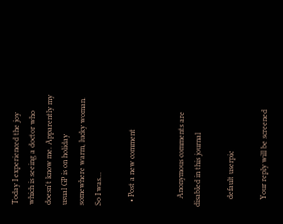Today I experienced the joy which is seeing a doctor who doesn't know me. Apparently my usual GP is on holiday somewhere warm, lucky woman. So I was…

  • Post a new comment


    Anonymous comments are disabled in this journal

    default userpic

    Your reply will be screened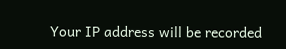Your IP address will be recorded